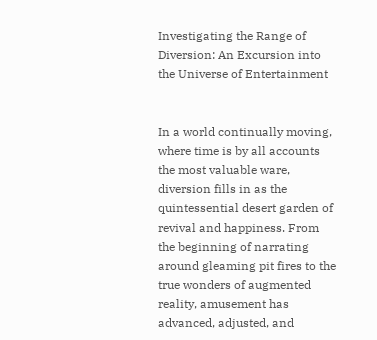Investigating the Range of Diversion: An Excursion into the Universe of Entertainment


In a world continually moving, where time is by all accounts the most valuable ware, diversion fills in as the quintessential desert garden of revival and happiness. From the beginning of narrating around gleaming pit fires to the true wonders of augmented reality, amusement has advanced, adjusted, and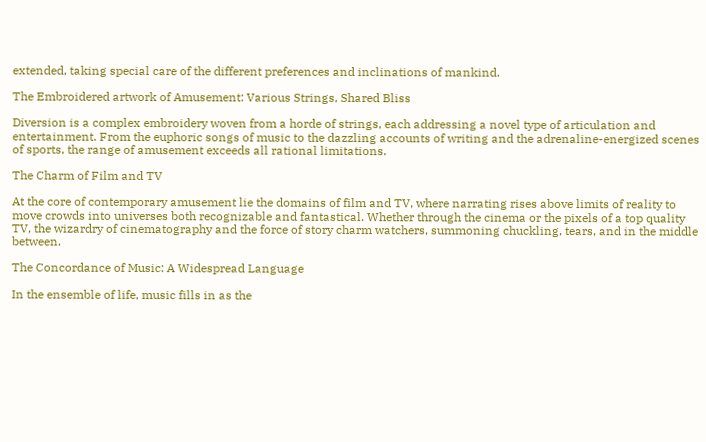extended, taking special care of the different preferences and inclinations of mankind.

The Embroidered artwork of Amusement: Various Strings, Shared Bliss

Diversion is a complex embroidery woven from a horde of strings, each addressing a novel type of articulation and entertainment. From the euphoric songs of music to the dazzling accounts of writing and the adrenaline-energized scenes of sports, the range of amusement exceeds all rational limitations.

The Charm of Film and TV

At the core of contemporary amusement lie the domains of film and TV, where narrating rises above limits of reality to move crowds into universes both recognizable and fantastical. Whether through the cinema or the pixels of a top quality TV, the wizardry of cinematography and the force of story charm watchers, summoning chuckling, tears, and in the middle between.

The Concordance of Music: A Widespread Language

In the ensemble of life, music fills in as the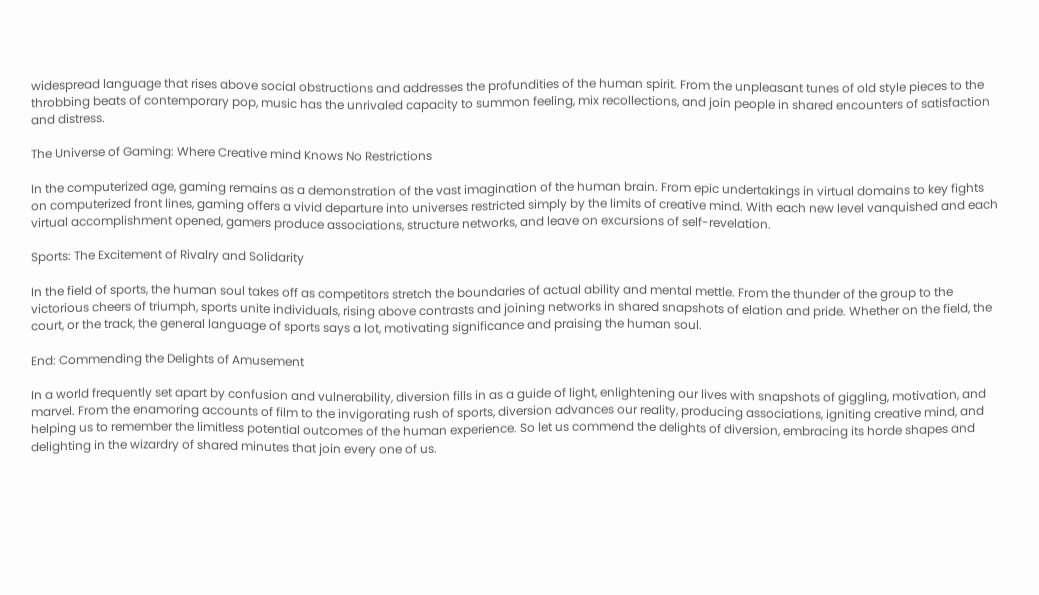widespread language that rises above social obstructions and addresses the profundities of the human spirit. From the unpleasant tunes of old style pieces to the throbbing beats of contemporary pop, music has the unrivaled capacity to summon feeling, mix recollections, and join people in shared encounters of satisfaction and distress.

The Universe of Gaming: Where Creative mind Knows No Restrictions

In the computerized age, gaming remains as a demonstration of the vast imagination of the human brain. From epic undertakings in virtual domains to key fights on computerized front lines, gaming offers a vivid departure into universes restricted simply by the limits of creative mind. With each new level vanquished and each virtual accomplishment opened, gamers produce associations, structure networks, and leave on excursions of self-revelation.

Sports: The Excitement of Rivalry and Solidarity

In the field of sports, the human soul takes off as competitors stretch the boundaries of actual ability and mental mettle. From the thunder of the group to the victorious cheers of triumph, sports unite individuals, rising above contrasts and joining networks in shared snapshots of elation and pride. Whether on the field, the court, or the track, the general language of sports says a lot, motivating significance and praising the human soul.

End: Commending the Delights of Amusement

In a world frequently set apart by confusion and vulnerability, diversion fills in as a guide of light, enlightening our lives with snapshots of giggling, motivation, and marvel. From the enamoring accounts of film to the invigorating rush of sports, diversion advances our reality, producing associations, igniting creative mind, and helping us to remember the limitless potential outcomes of the human experience. So let us commend the delights of diversion, embracing its horde shapes and delighting in the wizardry of shared minutes that join every one of us.